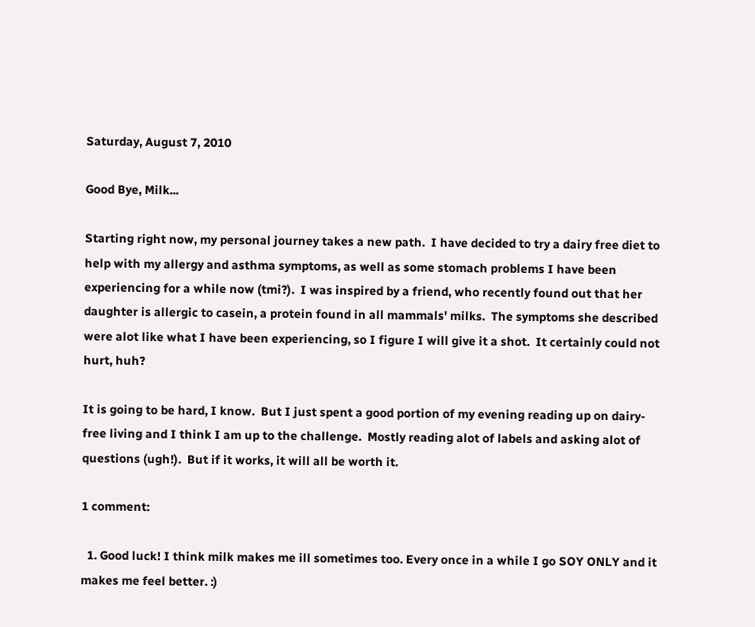Saturday, August 7, 2010

Good Bye, Milk...

Starting right now, my personal journey takes a new path.  I have decided to try a dairy free diet to help with my allergy and asthma symptoms, as well as some stomach problems I have been experiencing for a while now (tmi?).  I was inspired by a friend, who recently found out that her daughter is allergic to casein, a protein found in all mammals' milks.  The symptoms she described were alot like what I have been experiencing, so I figure I will give it a shot.  It certainly could not hurt, huh?

It is going to be hard, I know.  But I just spent a good portion of my evening reading up on dairy-free living and I think I am up to the challenge.  Mostly reading alot of labels and asking alot of questions (ugh!).  But if it works, it will all be worth it.

1 comment:

  1. Good luck! I think milk makes me ill sometimes too. Every once in a while I go SOY ONLY and it makes me feel better. :)